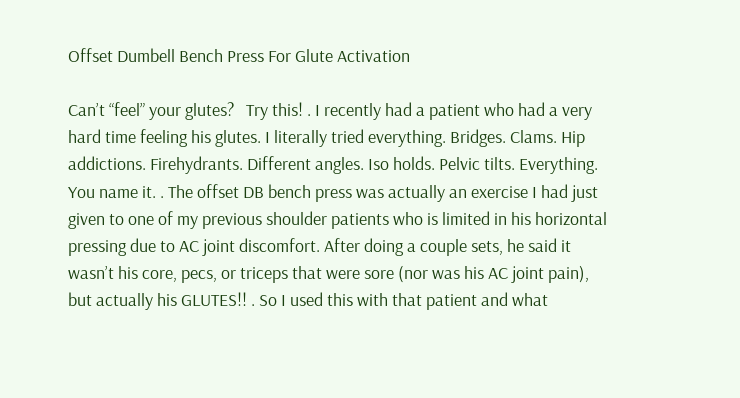Offset Dumbell Bench Press For Glute Activation

Can’t “feel” your glutes?   Try this! . I recently had a patient who had a very hard time feeling his glutes. I literally tried everything. Bridges. Clams. Hip addictions. Firehydrants. Different angles. Iso holds. Pelvic tilts. Everything. You name it. . The offset DB bench press was actually an exercise I had just given to one of my previous shoulder patients who is limited in his horizontal pressing due to AC joint discomfort. After doing a couple sets, he said it wasn’t his core, pecs, or triceps that were sore (nor was his AC joint pain), but actually his GLUTES!! . So I used this with that patient and what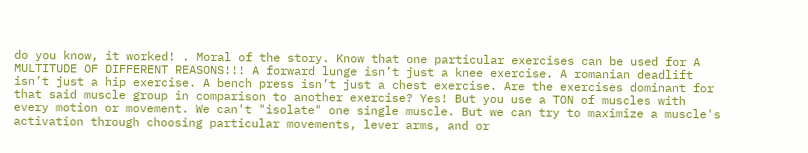do you know, it worked! . Moral of the story. Know that one particular exercises can be used for A MULTITUDE OF DIFFERENT REASONS!!! A forward lunge isn’t just a knee exercise. A romanian deadlift isn’t just a hip exercise. A bench press isn’t just a chest exercise. Are the exercises dominant for that said muscle group in comparison to another exercise? Yes! But you use a TON of muscles with every motion or movement. We can't "isolate" one single muscle. But we can try to maximize a muscle's activation through choosing particular movements, lever arms, and or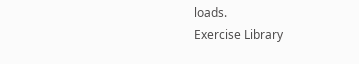loads.
Exercise Library